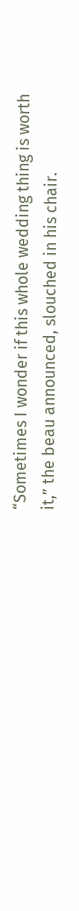“Sometimes I wonder if this whole wedding thing is worth it,” the beau announced, slouched in his chair.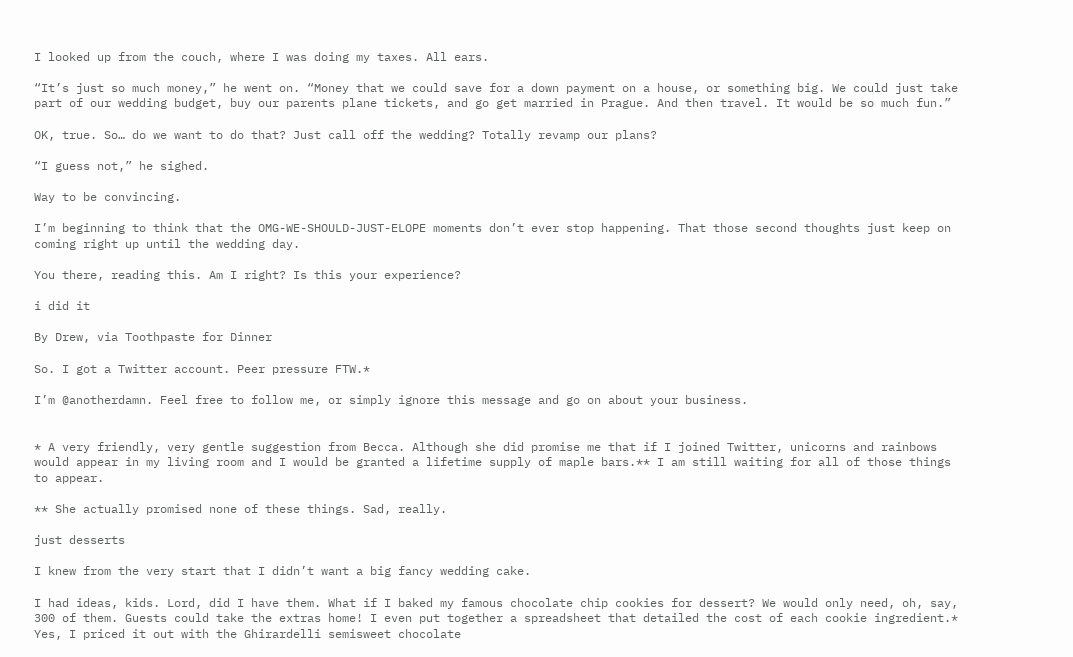I looked up from the couch, where I was doing my taxes. All ears.

“It’s just so much money,” he went on. “Money that we could save for a down payment on a house, or something big. We could just take part of our wedding budget, buy our parents plane tickets, and go get married in Prague. And then travel. It would be so much fun.”

OK, true. So… do we want to do that? Just call off the wedding? Totally revamp our plans?

“I guess not,” he sighed.

Way to be convincing.

I’m beginning to think that the OMG-WE-SHOULD-JUST-ELOPE moments don’t ever stop happening. That those second thoughts just keep on coming right up until the wedding day.

You there, reading this. Am I right? Is this your experience?

i did it

By Drew, via Toothpaste for Dinner

So. I got a Twitter account. Peer pressure FTW.*

I’m @anotherdamn. Feel free to follow me, or simply ignore this message and go on about your business.


* A very friendly, very gentle suggestion from Becca. Although she did promise me that if I joined Twitter, unicorns and rainbows would appear in my living room and I would be granted a lifetime supply of maple bars.** I am still waiting for all of those things to appear.

** She actually promised none of these things. Sad, really.

just desserts

I knew from the very start that I didn’t want a big fancy wedding cake.

I had ideas, kids. Lord, did I have them. What if I baked my famous chocolate chip cookies for dessert? We would only need, oh, say, 300 of them. Guests could take the extras home! I even put together a spreadsheet that detailed the cost of each cookie ingredient.* Yes, I priced it out with the Ghirardelli semisweet chocolate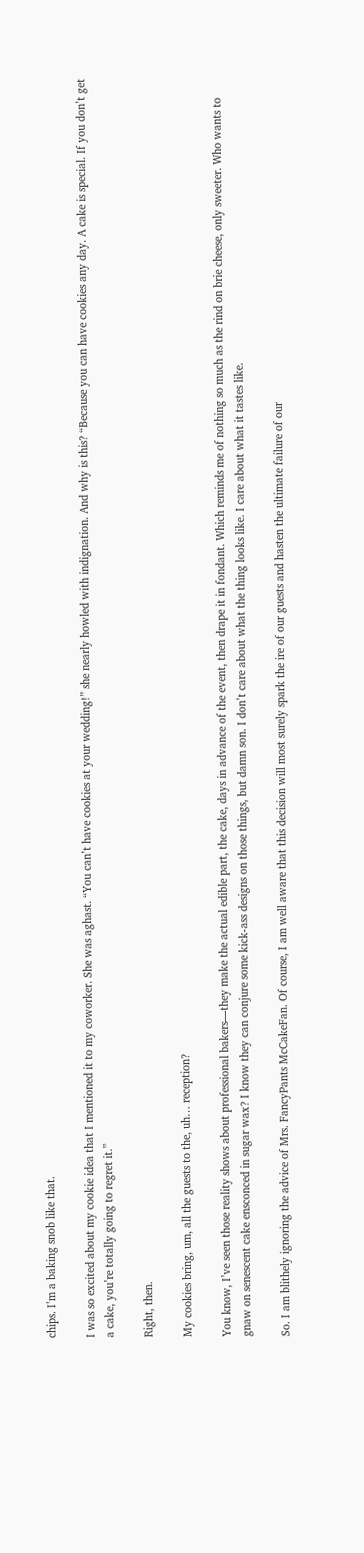chips. I’m a baking snob like that.

I was so excited about my cookie idea that I mentioned it to my coworker. She was aghast. “You can’t have cookies at your wedding!” she nearly howled with indignation. And why is this? “Because you can have cookies any day. A cake is special. If you don’t get a cake, you’re totally going to regret it.”

Right, then.

My cookies bring, um, all the guests to the, uh… reception?

You know, I’ve seen those reality shows about professional bakers—they make the actual edible part, the cake, days in advance of the event, then drape it in fondant. Which reminds me of nothing so much as the rind on brie cheese, only sweeter. Who wants to gnaw on senescent cake ensconced in sugar wax? I know they can conjure some kick-ass designs on those things, but damn son. I don’t care about what the thing looks like. I care about what it tastes like.

So. I am blithely ignoring the advice of Mrs. FancyPants McCakeFan. Of course, I am well aware that this decision will most surely spark the ire of our guests and hasten the ultimate failure of our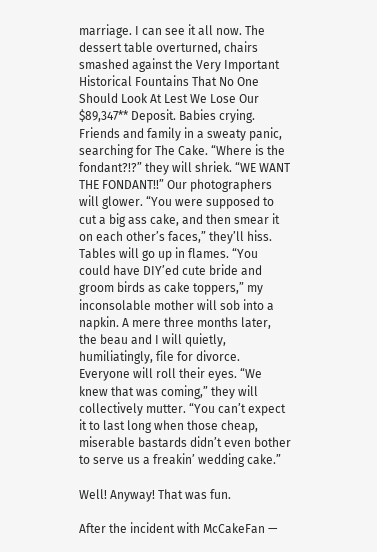marriage. I can see it all now. The dessert table overturned, chairs smashed against the Very Important Historical Fountains That No One Should Look At Lest We Lose Our $89,347** Deposit. Babies crying. Friends and family in a sweaty panic, searching for The Cake. “Where is the fondant?!?” they will shriek. “WE WANT THE FONDANT!!” Our photographers will glower. “You were supposed to cut a big ass cake, and then smear it on each other’s faces,” they’ll hiss. Tables will go up in flames. “You could have DIY’ed cute bride and groom birds as cake toppers,” my inconsolable mother will sob into a napkin. A mere three months later, the beau and I will quietly, humiliatingly, file for divorce. Everyone will roll their eyes. “We knew that was coming,” they will collectively mutter. “You can’t expect it to last long when those cheap, miserable bastards didn’t even bother to serve us a freakin’ wedding cake.”

Well! Anyway! That was fun.

After the incident with McCakeFan —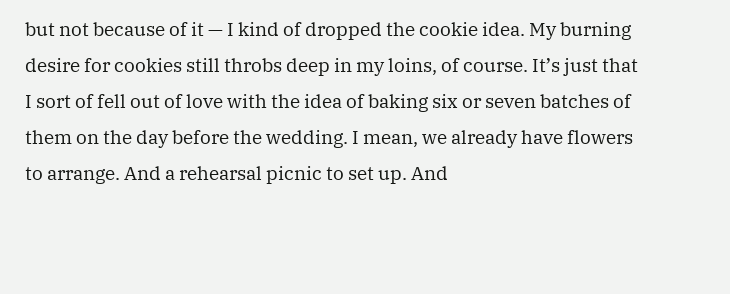but not because of it — I kind of dropped the cookie idea. My burning desire for cookies still throbs deep in my loins, of course. It’s just that I sort of fell out of love with the idea of baking six or seven batches of them on the day before the wedding. I mean, we already have flowers to arrange. And a rehearsal picnic to set up. And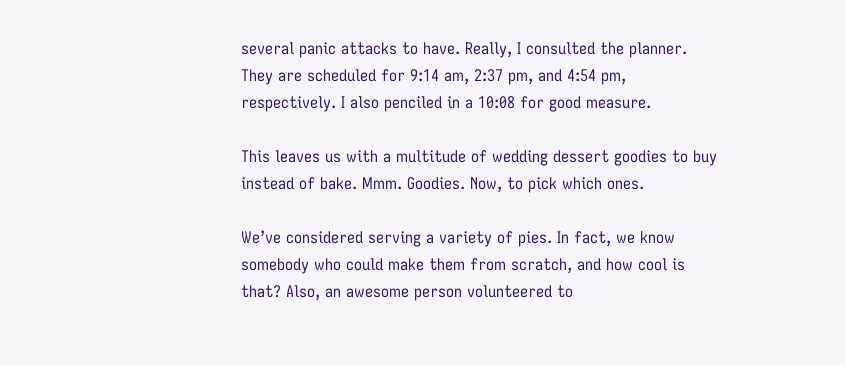several panic attacks to have. Really, I consulted the planner. They are scheduled for 9:14 am, 2:37 pm, and 4:54 pm, respectively. I also penciled in a 10:08 for good measure.

This leaves us with a multitude of wedding dessert goodies to buy instead of bake. Mmm. Goodies. Now, to pick which ones.

We’ve considered serving a variety of pies. In fact, we know somebody who could make them from scratch, and how cool is that? Also, an awesome person volunteered to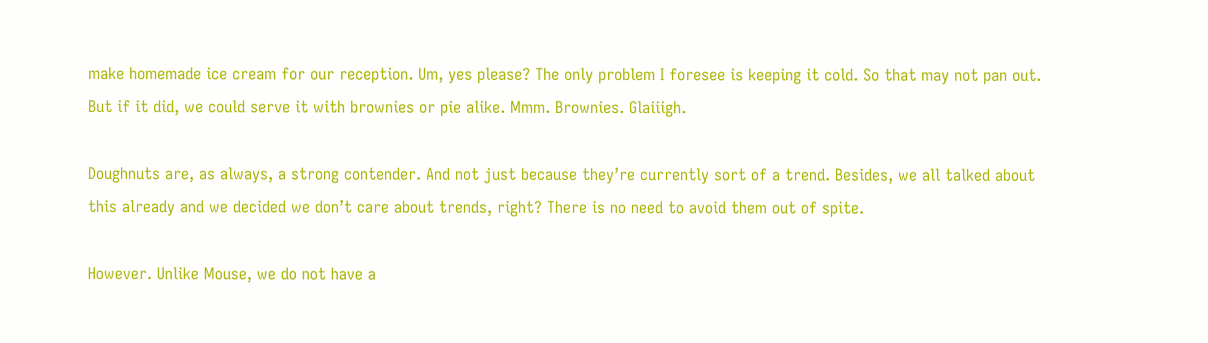make homemade ice cream for our reception. Um, yes please? The only problem I foresee is keeping it cold. So that may not pan out. But if it did, we could serve it with brownies or pie alike. Mmm. Brownies. Glaiiigh.

Doughnuts are, as always, a strong contender. And not just because they’re currently sort of a trend. Besides, we all talked about this already and we decided we don’t care about trends, right? There is no need to avoid them out of spite.

However. Unlike Mouse, we do not have a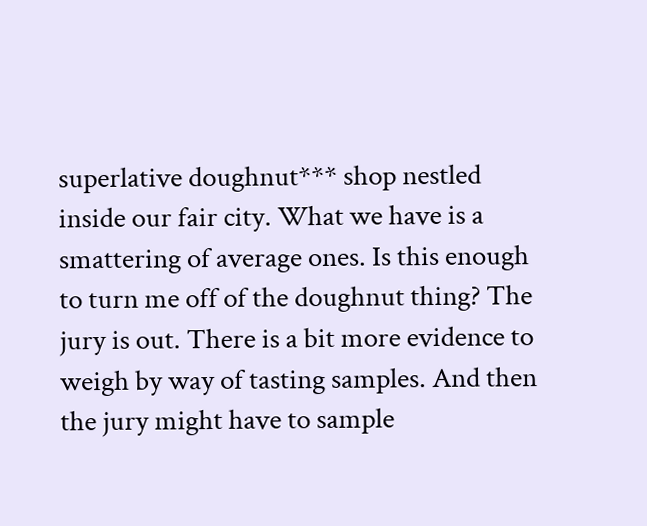superlative doughnut*** shop nestled inside our fair city. What we have is a smattering of average ones. Is this enough to turn me off of the doughnut thing? The jury is out. There is a bit more evidence to weigh by way of tasting samples. And then the jury might have to sample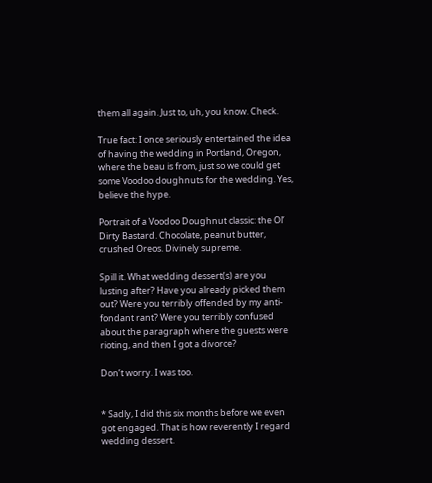them all again. Just to, uh, you know. Check.

True fact: I once seriously entertained the idea of having the wedding in Portland, Oregon, where the beau is from, just so we could get some Voodoo doughnuts for the wedding. Yes, believe the hype.

Portrait of a Voodoo Doughnut classic: the Ol’ Dirty Bastard. Chocolate, peanut butter, crushed Oreos. Divinely supreme.

Spill it. What wedding dessert(s) are you lusting after? Have you already picked them out? Were you terribly offended by my anti-fondant rant? Were you terribly confused about the paragraph where the guests were rioting, and then I got a divorce?

Don’t worry. I was too.


* Sadly, I did this six months before we even got engaged. That is how reverently I regard wedding dessert.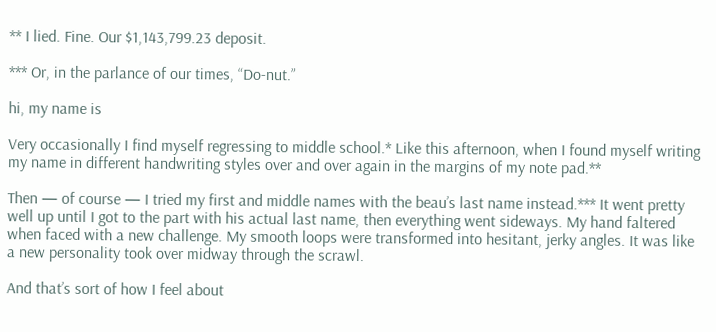** I lied. Fine. Our $1,143,799.23 deposit.

*** Or, in the parlance of our times, “Do-nut.”

hi, my name is

Very occasionally I find myself regressing to middle school.* Like this afternoon, when I found myself writing my name in different handwriting styles over and over again in the margins of my note pad.**

Then — of course — I tried my first and middle names with the beau’s last name instead.*** It went pretty well up until I got to the part with his actual last name, then everything went sideways. My hand faltered when faced with a new challenge. My smooth loops were transformed into hesitant, jerky angles. It was like a new personality took over midway through the scrawl.

And that’s sort of how I feel about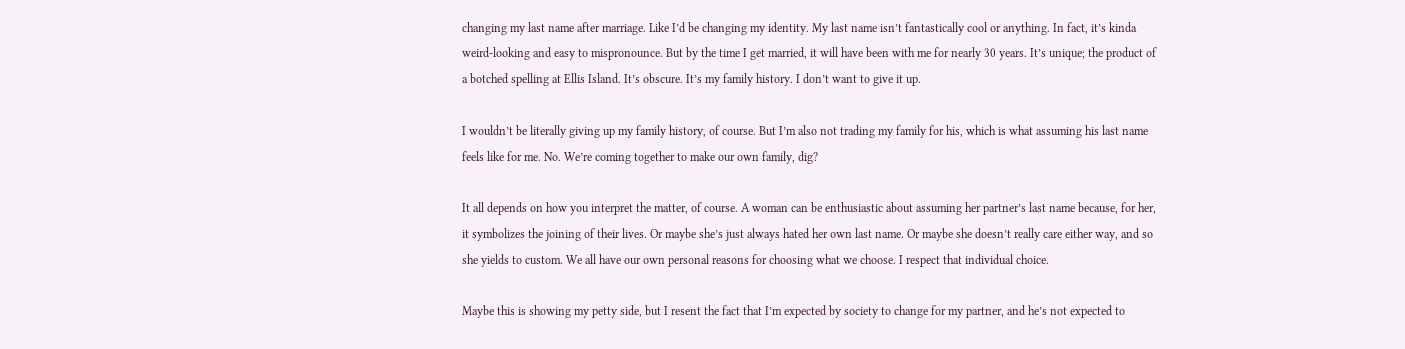changing my last name after marriage. Like I’d be changing my identity. My last name isn’t fantastically cool or anything. In fact, it’s kinda weird-looking and easy to mispronounce. But by the time I get married, it will have been with me for nearly 30 years. It’s unique; the product of a botched spelling at Ellis Island. It’s obscure. It’s my family history. I don’t want to give it up.

I wouldn’t be literally giving up my family history, of course. But I’m also not trading my family for his, which is what assuming his last name feels like for me. No. We’re coming together to make our own family, dig?

It all depends on how you interpret the matter, of course. A woman can be enthusiastic about assuming her partner’s last name because, for her, it symbolizes the joining of their lives. Or maybe she’s just always hated her own last name. Or maybe she doesn’t really care either way, and so she yields to custom. We all have our own personal reasons for choosing what we choose. I respect that individual choice.

Maybe this is showing my petty side, but I resent the fact that I’m expected by society to change for my partner, and he’s not expected to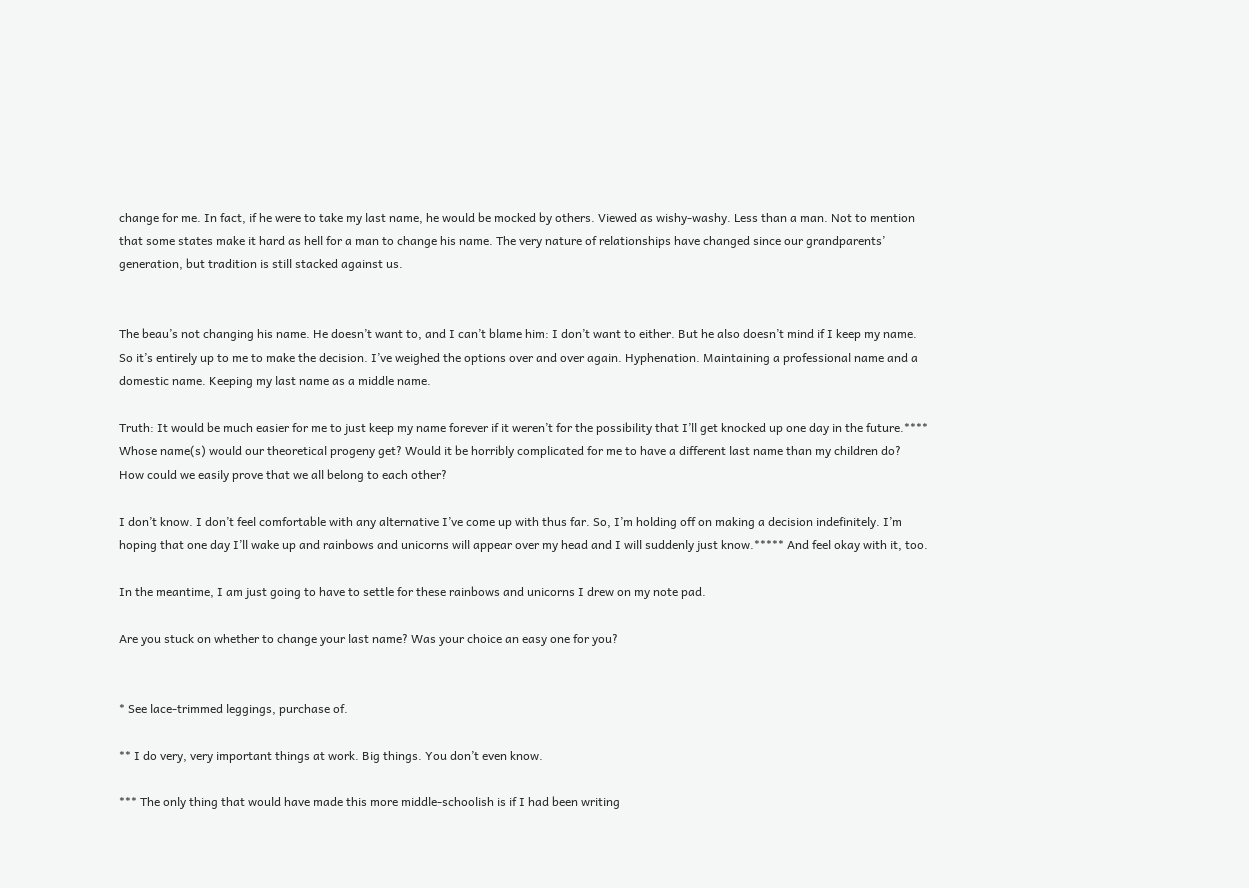change for me. In fact, if he were to take my last name, he would be mocked by others. Viewed as wishy-washy. Less than a man. Not to mention that some states make it hard as hell for a man to change his name. The very nature of relationships have changed since our grandparents’ generation, but tradition is still stacked against us.


The beau’s not changing his name. He doesn’t want to, and I can’t blame him: I don’t want to either. But he also doesn’t mind if I keep my name. So it’s entirely up to me to make the decision. I’ve weighed the options over and over again. Hyphenation. Maintaining a professional name and a domestic name. Keeping my last name as a middle name.

Truth: It would be much easier for me to just keep my name forever if it weren’t for the possibility that I’ll get knocked up one day in the future.**** Whose name(s) would our theoretical progeny get? Would it be horribly complicated for me to have a different last name than my children do? How could we easily prove that we all belong to each other?

I don’t know. I don’t feel comfortable with any alternative I’ve come up with thus far. So, I’m holding off on making a decision indefinitely. I’m hoping that one day I’ll wake up and rainbows and unicorns will appear over my head and I will suddenly just know.***** And feel okay with it, too.

In the meantime, I am just going to have to settle for these rainbows and unicorns I drew on my note pad.

Are you stuck on whether to change your last name? Was your choice an easy one for you?


* See lace-trimmed leggings, purchase of.

** I do very, very important things at work. Big things. You don’t even know.

*** The only thing that would have made this more middle-schoolish is if I had been writing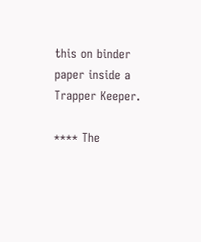this on binder paper inside a Trapper Keeper.

**** The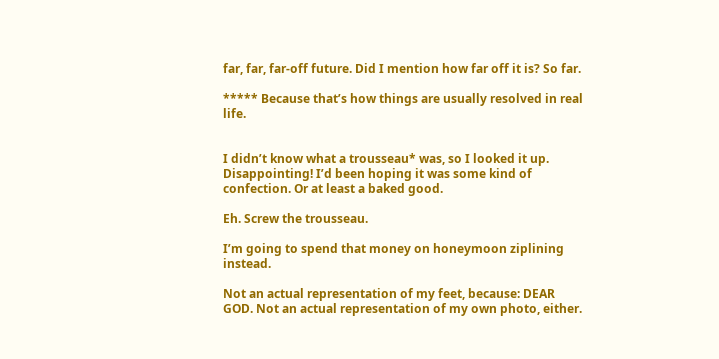far, far, far-off future. Did I mention how far off it is? So far.

***** Because that’s how things are usually resolved in real life.


I didn’t know what a trousseau* was, so I looked it up. Disappointing! I’d been hoping it was some kind of confection. Or at least a baked good.

Eh. Screw the trousseau.

I’m going to spend that money on honeymoon ziplining instead.

Not an actual representation of my feet, because: DEAR GOD. Not an actual representation of my own photo, either.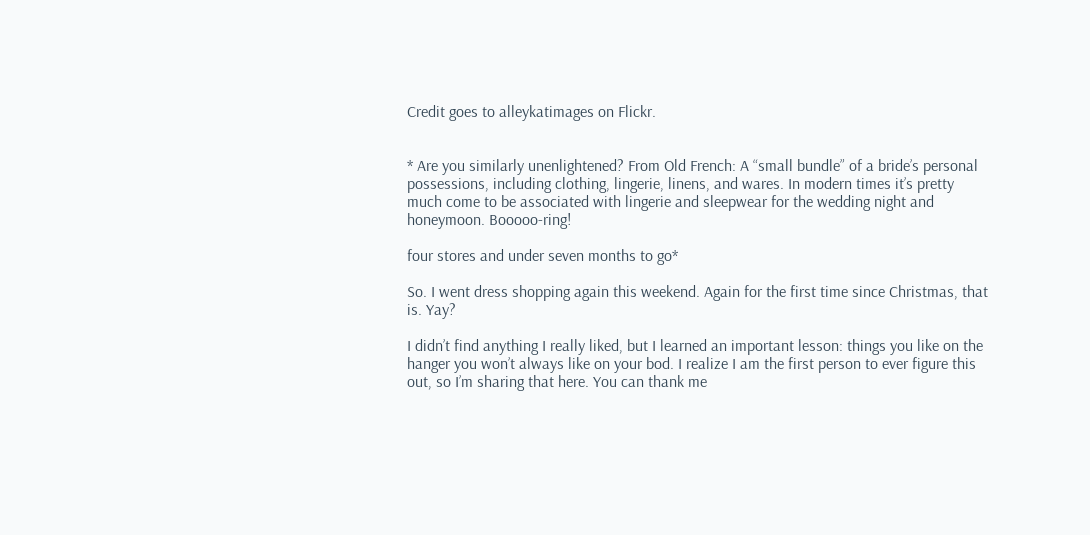Credit goes to alleykatimages on Flickr.


* Are you similarly unenlightened? From Old French: A “small bundle” of a bride’s personal possessions, including clothing, lingerie, linens, and wares. In modern times it’s pretty much come to be associated with lingerie and sleepwear for the wedding night and honeymoon. Booooo-ring!

four stores and under seven months to go*

So. I went dress shopping again this weekend. Again for the first time since Christmas, that is. Yay?

I didn’t find anything I really liked, but I learned an important lesson: things you like on the hanger you won’t always like on your bod. I realize I am the first person to ever figure this out, so I’m sharing that here. You can thank me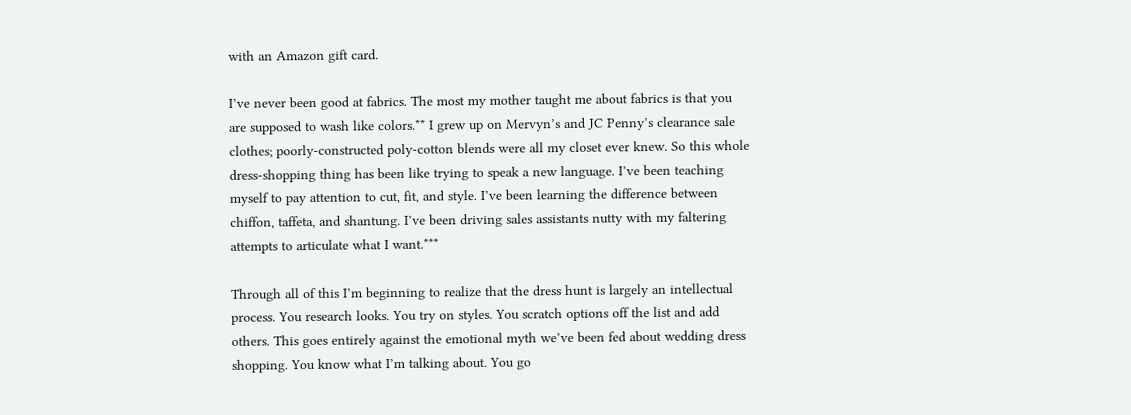with an Amazon gift card.

I’ve never been good at fabrics. The most my mother taught me about fabrics is that you are supposed to wash like colors.** I grew up on Mervyn’s and JC Penny’s clearance sale clothes; poorly-constructed poly-cotton blends were all my closet ever knew. So this whole dress-shopping thing has been like trying to speak a new language. I’ve been teaching myself to pay attention to cut, fit, and style. I’ve been learning the difference between chiffon, taffeta, and shantung. I’ve been driving sales assistants nutty with my faltering attempts to articulate what I want.***

Through all of this I’m beginning to realize that the dress hunt is largely an intellectual process. You research looks. You try on styles. You scratch options off the list and add others. This goes entirely against the emotional myth we’ve been fed about wedding dress shopping. You know what I’m talking about. You go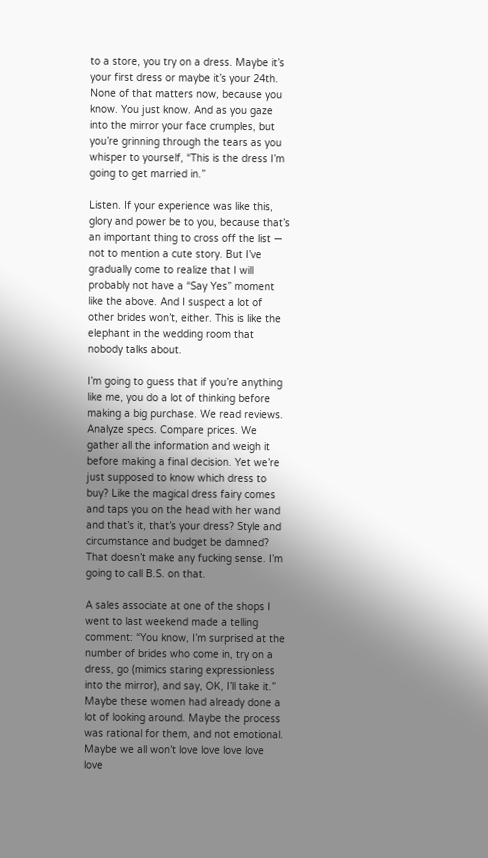to a store, you try on a dress. Maybe it’s your first dress or maybe it’s your 24th. None of that matters now, because you know. You just know. And as you gaze into the mirror your face crumples, but you’re grinning through the tears as you whisper to yourself, “This is the dress I’m going to get married in.”

Listen. If your experience was like this, glory and power be to you, because that’s an important thing to cross off the list — not to mention a cute story. But I’ve gradually come to realize that I will probably not have a “Say Yes” moment like the above. And I suspect a lot of other brides won’t, either. This is like the elephant in the wedding room that nobody talks about.

I’m going to guess that if you’re anything like me, you do a lot of thinking before making a big purchase. We read reviews. Analyze specs. Compare prices. We gather all the information and weigh it before making a final decision. Yet we’re just supposed to know which dress to buy? Like the magical dress fairy comes and taps you on the head with her wand and that’s it, that’s your dress? Style and circumstance and budget be damned? That doesn’t make any fucking sense. I’m going to call B.S. on that.

A sales associate at one of the shops I went to last weekend made a telling comment: “You know, I’m surprised at the number of brides who come in, try on a dress, go (mimics staring expressionless into the mirror), and say, OK, I’ll take it.” Maybe these women had already done a lot of looking around. Maybe the process was rational for them, and not emotional. Maybe we all won’t love love love love love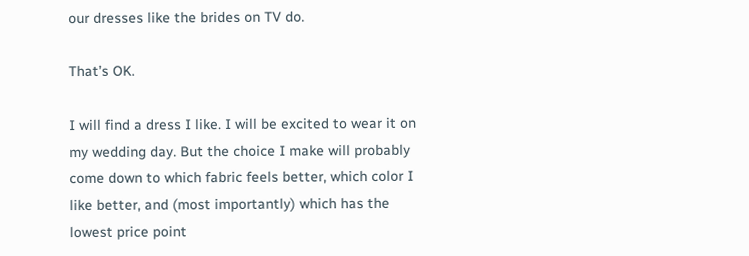our dresses like the brides on TV do.

That’s OK.

I will find a dress I like. I will be excited to wear it on my wedding day. But the choice I make will probably come down to which fabric feels better, which color I like better, and (most importantly) which has the lowest price point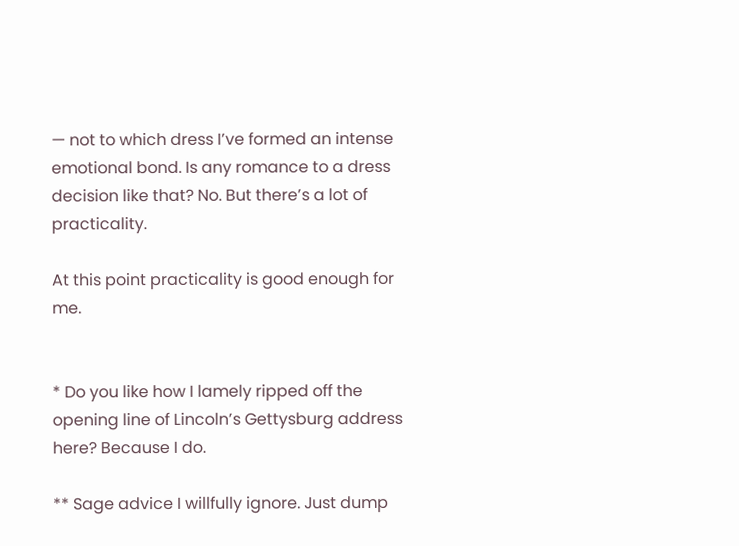— not to which dress I’ve formed an intense emotional bond. Is any romance to a dress decision like that? No. But there’s a lot of practicality.

At this point practicality is good enough for me.


* Do you like how I lamely ripped off the opening line of Lincoln’s Gettysburg address here? Because I do.

** Sage advice I willfully ignore. Just dump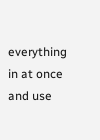everything in at once and use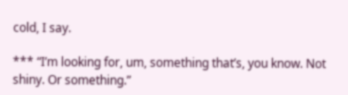cold, I say.

*** “I’m looking for, um, something that’s, you know. Not shiny. Or something.”